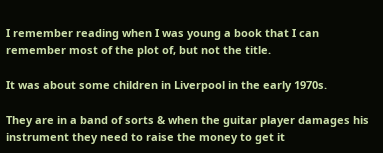I remember reading when I was young a book that I can remember most of the plot of, but not the title.

It was about some children in Liverpool in the early 1970s.

They are in a band of sorts & when the guitar player damages his instrument they need to raise the money to get it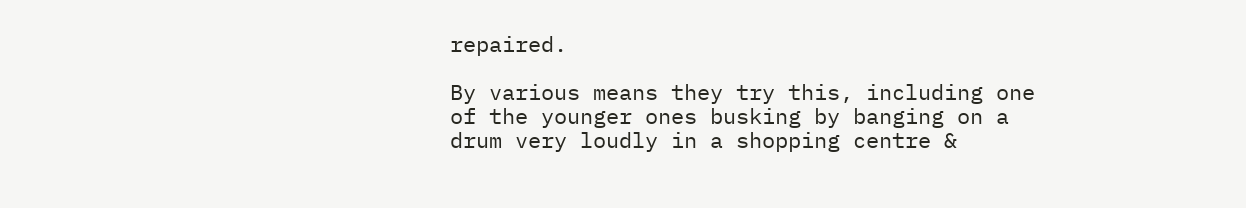repaired.

By various means they try this, including one of the younger ones busking by banging on a drum very loudly in a shopping centre &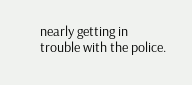nearly getting in trouble with the police.